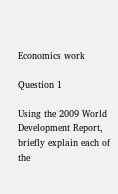Economics work

Question 1

Using the 2009 World Development Report, briefly explain each of the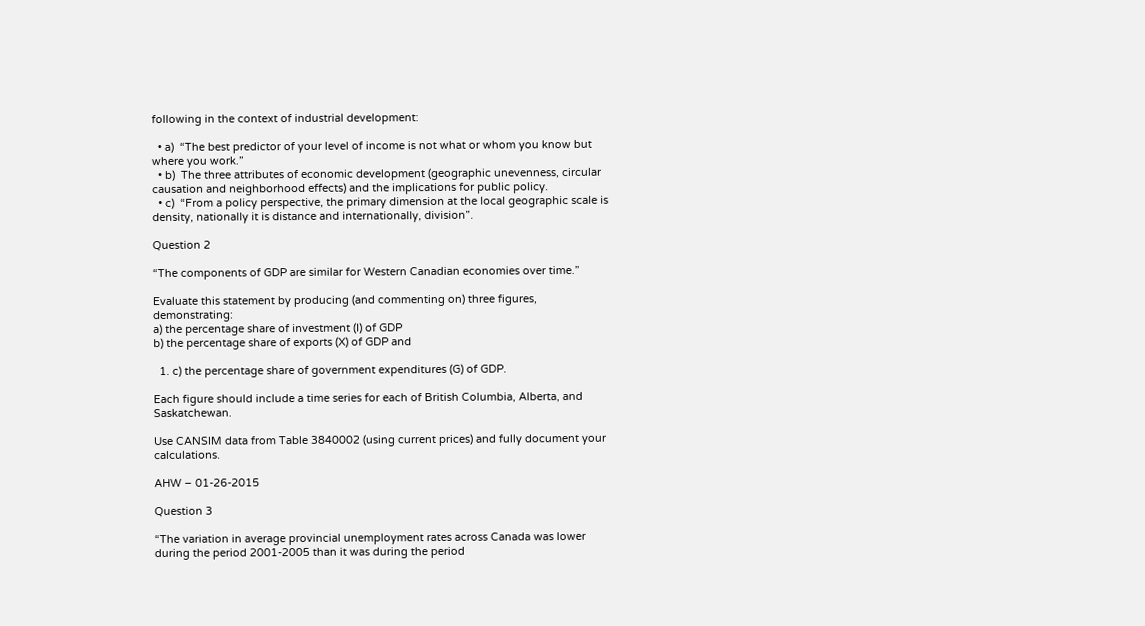following in the context of industrial development:

  • a)  “The best predictor of your level of income is not what or whom you know but where you work.”
  • b)  The three attributes of economic development (geographic unevenness, circular causation and neighborhood effects) and the implications for public policy.
  • c)  “From a policy perspective, the primary dimension at the local geographic scale is density, nationally it is distance and internationally, division”.

Question 2

“The components of GDP are similar for Western Canadian economies over time.”

Evaluate this statement by producing (and commenting on) three figures, demonstrating:
a) the percentage share of investment (I) of GDP
b) the percentage share of exports (X) of GDP and

  1. c) the percentage share of government expenditures (G) of GDP.

Each figure should include a time series for each of British Columbia, Alberta, and Saskatchewan.

Use CANSIM data from Table 3840002 (using current prices) and fully document your calculations.

AHW – 01-26-2015

Question 3

“The variation in average provincial unemployment rates across Canada was lower during the period 2001-2005 than it was during the period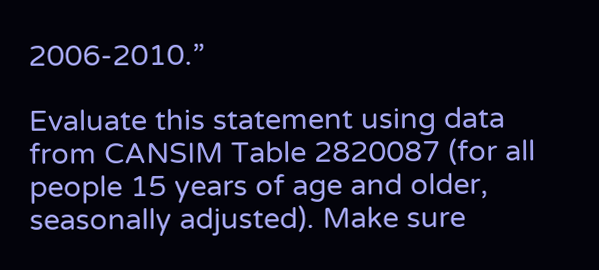2006-2010.”

Evaluate this statement using data from CANSIM Table 2820087 (for all people 15 years of age and older, seasonally adjusted). Make sure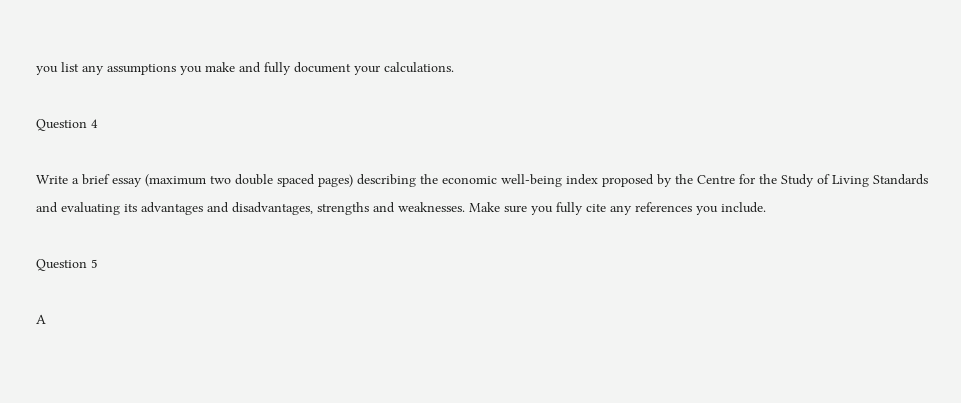you list any assumptions you make and fully document your calculations.

Question 4

Write a brief essay (maximum two double spaced pages) describing the economic well-being index proposed by the Centre for the Study of Living Standards and evaluating its advantages and disadvantages, strengths and weaknesses. Make sure you fully cite any references you include.

Question 5

A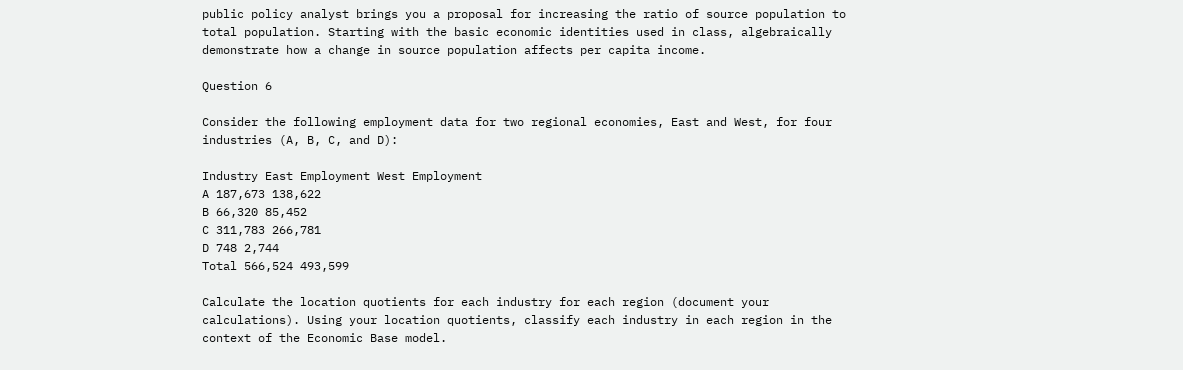public policy analyst brings you a proposal for increasing the ratio of source population to total population. Starting with the basic economic identities used in class, algebraically demonstrate how a change in source population affects per capita income.

Question 6

Consider the following employment data for two regional economies, East and West, for four industries (A, B, C, and D):

Industry East Employment West Employment
A 187,673 138,622
B 66,320 85,452
C 311,783 266,781
D 748 2,744
Total 566,524 493,599

Calculate the location quotients for each industry for each region (document your calculations). Using your location quotients, classify each industry in each region in the context of the Economic Base model.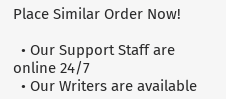Place Similar Order Now!

  • Our Support Staff are online 24/7
  • Our Writers are available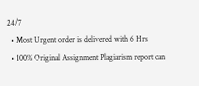24/7
  • Most Urgent order is delivered with 6 Hrs
  • 100% Original Assignment Plagiarism report can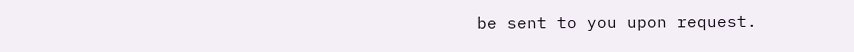be sent to you upon request.